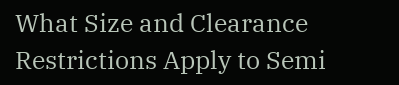What Size and Clearance Restrictions Apply to Semi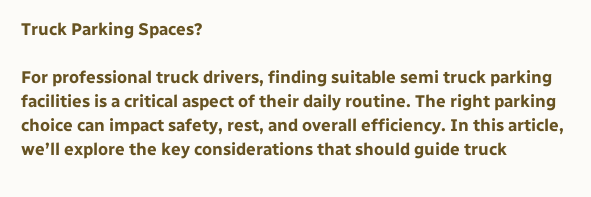Truck Parking Spaces?

For professional truck drivers, finding suitable semi truck parking facilities is a critical aspect of their daily routine. The right parking choice can impact safety, rest, and overall efficiency. In this article, we’ll explore the key considerations that should guide truck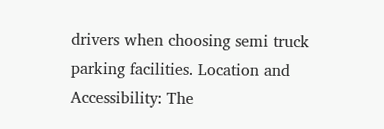drivers when choosing semi truck parking facilities. Location and Accessibility: The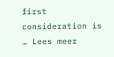first consideration is … Lees meer